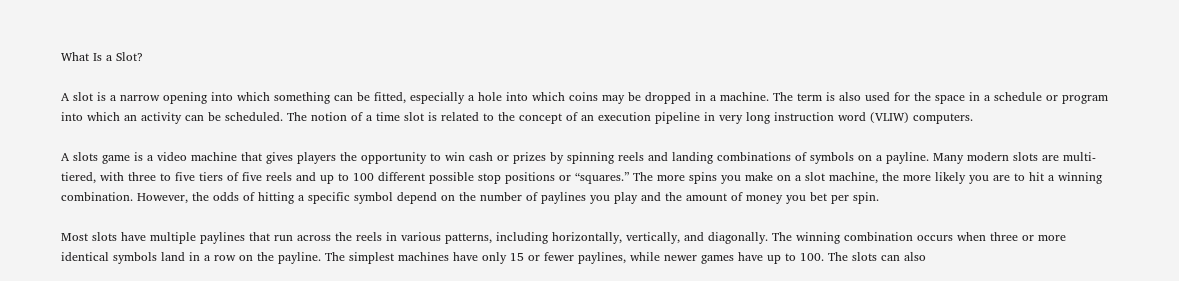What Is a Slot?

A slot is a narrow opening into which something can be fitted, especially a hole into which coins may be dropped in a machine. The term is also used for the space in a schedule or program into which an activity can be scheduled. The notion of a time slot is related to the concept of an execution pipeline in very long instruction word (VLIW) computers.

A slots game is a video machine that gives players the opportunity to win cash or prizes by spinning reels and landing combinations of symbols on a payline. Many modern slots are multi-tiered, with three to five tiers of five reels and up to 100 different possible stop positions or “squares.” The more spins you make on a slot machine, the more likely you are to hit a winning combination. However, the odds of hitting a specific symbol depend on the number of paylines you play and the amount of money you bet per spin.

Most slots have multiple paylines that run across the reels in various patterns, including horizontally, vertically, and diagonally. The winning combination occurs when three or more identical symbols land in a row on the payline. The simplest machines have only 15 or fewer paylines, while newer games have up to 100. The slots can also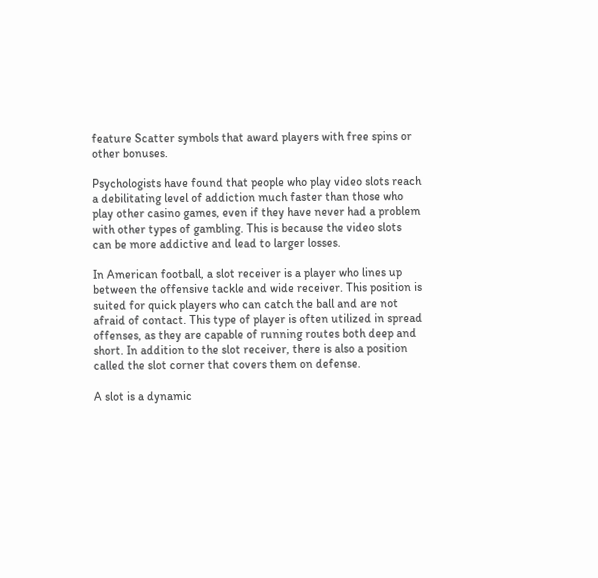feature Scatter symbols that award players with free spins or other bonuses.

Psychologists have found that people who play video slots reach a debilitating level of addiction much faster than those who play other casino games, even if they have never had a problem with other types of gambling. This is because the video slots can be more addictive and lead to larger losses.

In American football, a slot receiver is a player who lines up between the offensive tackle and wide receiver. This position is suited for quick players who can catch the ball and are not afraid of contact. This type of player is often utilized in spread offenses, as they are capable of running routes both deep and short. In addition to the slot receiver, there is also a position called the slot corner that covers them on defense.

A slot is a dynamic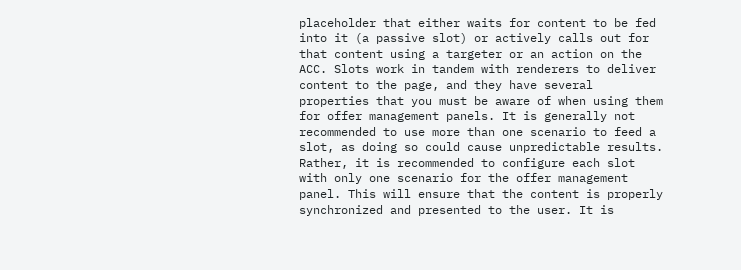placeholder that either waits for content to be fed into it (a passive slot) or actively calls out for that content using a targeter or an action on the ACC. Slots work in tandem with renderers to deliver content to the page, and they have several properties that you must be aware of when using them for offer management panels. It is generally not recommended to use more than one scenario to feed a slot, as doing so could cause unpredictable results. Rather, it is recommended to configure each slot with only one scenario for the offer management panel. This will ensure that the content is properly synchronized and presented to the user. It is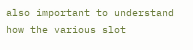also important to understand how the various slot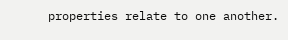properties relate to one another.